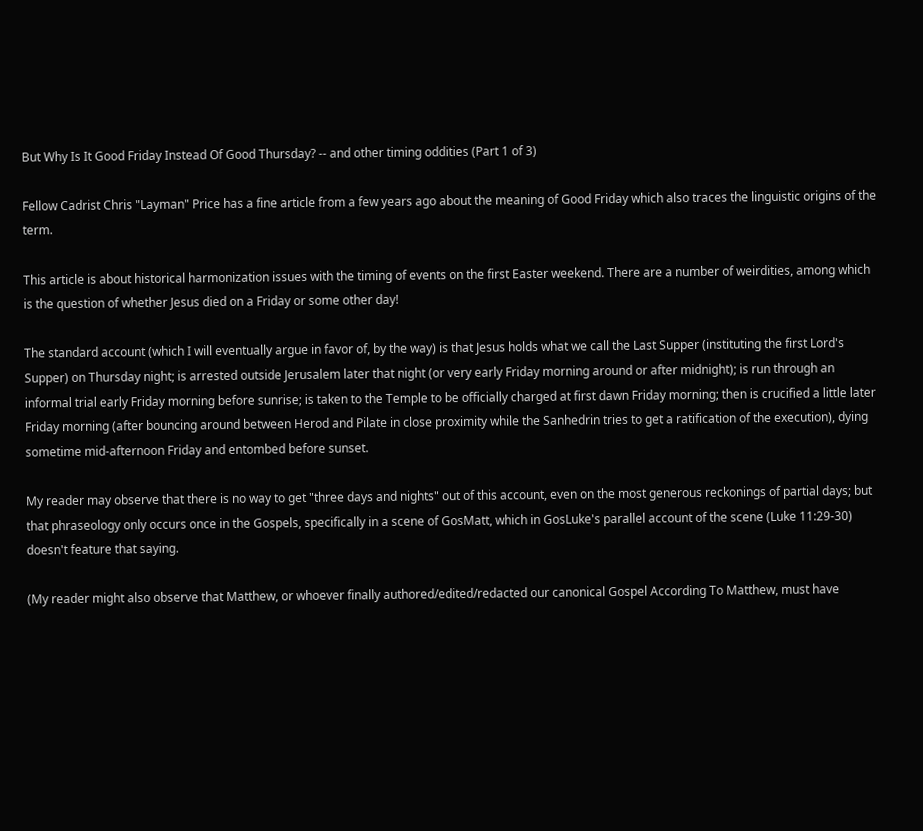But Why Is It Good Friday Instead Of Good Thursday? -- and other timing oddities (Part 1 of 3)

Fellow Cadrist Chris "Layman" Price has a fine article from a few years ago about the meaning of Good Friday which also traces the linguistic origins of the term.

This article is about historical harmonization issues with the timing of events on the first Easter weekend. There are a number of weirdities, among which is the question of whether Jesus died on a Friday or some other day!

The standard account (which I will eventually argue in favor of, by the way) is that Jesus holds what we call the Last Supper (instituting the first Lord's Supper) on Thursday night; is arrested outside Jerusalem later that night (or very early Friday morning around or after midnight); is run through an informal trial early Friday morning before sunrise; is taken to the Temple to be officially charged at first dawn Friday morning; then is crucified a little later Friday morning (after bouncing around between Herod and Pilate in close proximity while the Sanhedrin tries to get a ratification of the execution), dying sometime mid-afternoon Friday and entombed before sunset.

My reader may observe that there is no way to get "three days and nights" out of this account, even on the most generous reckonings of partial days; but that phraseology only occurs once in the Gospels, specifically in a scene of GosMatt, which in GosLuke's parallel account of the scene (Luke 11:29-30) doesn't feature that saying.

(My reader might also observe that Matthew, or whoever finally authored/edited/redacted our canonical Gospel According To Matthew, must have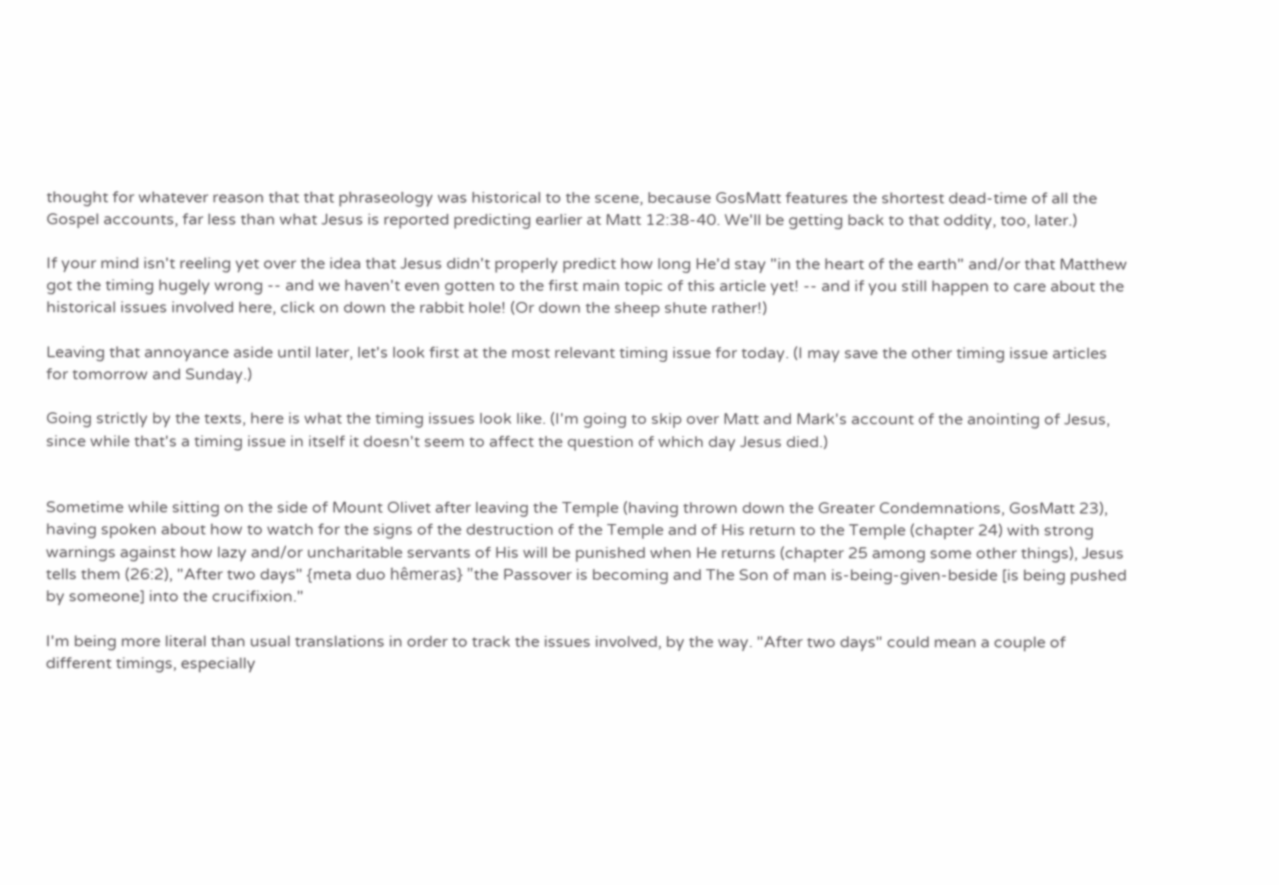thought for whatever reason that that phraseology was historical to the scene, because GosMatt features the shortest dead-time of all the Gospel accounts, far less than what Jesus is reported predicting earlier at Matt 12:38-40. We'll be getting back to that oddity, too, later.)

If your mind isn't reeling yet over the idea that Jesus didn't properly predict how long He'd stay "in the heart of the earth" and/or that Matthew got the timing hugely wrong -- and we haven't even gotten to the first main topic of this article yet! -- and if you still happen to care about the historical issues involved here, click on down the rabbit hole! (Or down the sheep shute rather!)

Leaving that annoyance aside until later, let's look first at the most relevant timing issue for today. (I may save the other timing issue articles for tomorrow and Sunday.)

Going strictly by the texts, here is what the timing issues look like. (I'm going to skip over Matt and Mark's account of the anointing of Jesus, since while that's a timing issue in itself it doesn't seem to affect the question of which day Jesus died.)


Sometime while sitting on the side of Mount Olivet after leaving the Temple (having thrown down the Greater Condemnations, GosMatt 23), having spoken about how to watch for the signs of the destruction of the Temple and of His return to the Temple (chapter 24) with strong warnings against how lazy and/or uncharitable servants of His will be punished when He returns (chapter 25 among some other things), Jesus tells them (26:2), "After two days" {meta duo hêmeras} "the Passover is becoming and The Son of man is-being-given-beside [is being pushed by someone] into the crucifixion."

I'm being more literal than usual translations in order to track the issues involved, by the way. "After two days" could mean a couple of different timings, especially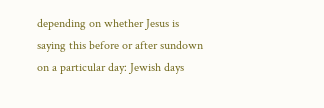depending on whether Jesus is saying this before or after sundown on a particular day: Jewish days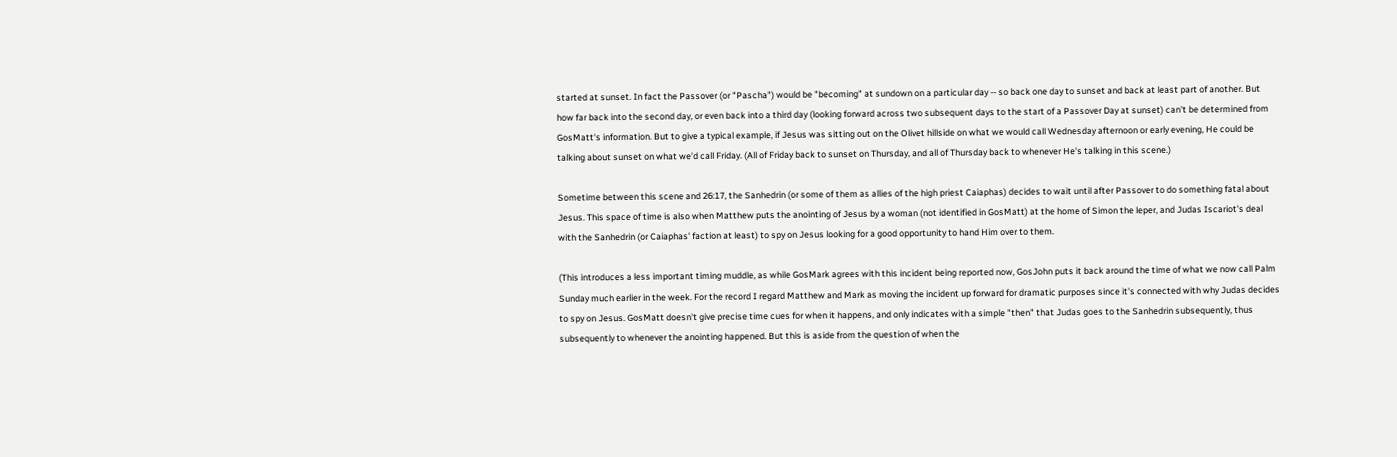started at sunset. In fact the Passover (or "Pascha") would be "becoming" at sundown on a particular day -- so back one day to sunset and back at least part of another. But how far back into the second day, or even back into a third day (looking forward across two subsequent days to the start of a Passover Day at sunset) can't be determined from GosMatt's information. But to give a typical example, if Jesus was sitting out on the Olivet hillside on what we would call Wednesday afternoon or early evening, He could be talking about sunset on what we'd call Friday. (All of Friday back to sunset on Thursday, and all of Thursday back to whenever He's talking in this scene.)

Sometime between this scene and 26:17, the Sanhedrin (or some of them as allies of the high priest Caiaphas) decides to wait until after Passover to do something fatal about Jesus. This space of time is also when Matthew puts the anointing of Jesus by a woman (not identified in GosMatt) at the home of Simon the leper, and Judas Iscariot's deal with the Sanhedrin (or Caiaphas' faction at least) to spy on Jesus looking for a good opportunity to hand Him over to them.

(This introduces a less important timing muddle, as while GosMark agrees with this incident being reported now, GosJohn puts it back around the time of what we now call Palm Sunday much earlier in the week. For the record I regard Matthew and Mark as moving the incident up forward for dramatic purposes since it's connected with why Judas decides to spy on Jesus. GosMatt doesn't give precise time cues for when it happens, and only indicates with a simple "then" that Judas goes to the Sanhedrin subsequently, thus subsequently to whenever the anointing happened. But this is aside from the question of when the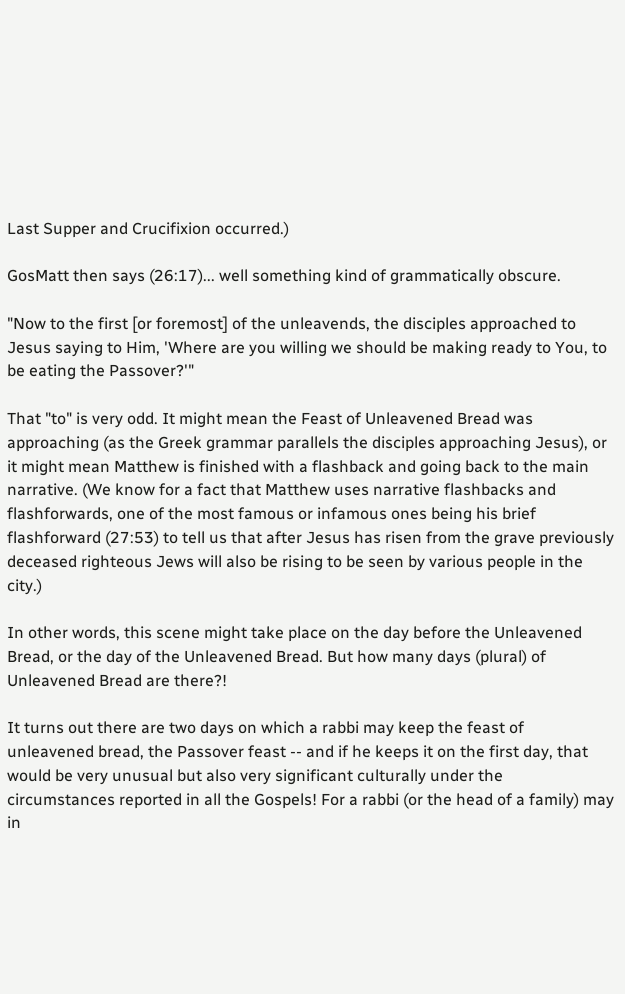Last Supper and Crucifixion occurred.)

GosMatt then says (26:17)... well something kind of grammatically obscure.

"Now to the first [or foremost] of the unleavends, the disciples approached to Jesus saying to Him, 'Where are you willing we should be making ready to You, to be eating the Passover?'"

That "to" is very odd. It might mean the Feast of Unleavened Bread was approaching (as the Greek grammar parallels the disciples approaching Jesus), or it might mean Matthew is finished with a flashback and going back to the main narrative. (We know for a fact that Matthew uses narrative flashbacks and flashforwards, one of the most famous or infamous ones being his brief flashforward (27:53) to tell us that after Jesus has risen from the grave previously deceased righteous Jews will also be rising to be seen by various people in the city.)

In other words, this scene might take place on the day before the Unleavened Bread, or the day of the Unleavened Bread. But how many days (plural) of Unleavened Bread are there?!

It turns out there are two days on which a rabbi may keep the feast of unleavened bread, the Passover feast -- and if he keeps it on the first day, that would be very unusual but also very significant culturally under the circumstances reported in all the Gospels! For a rabbi (or the head of a family) may in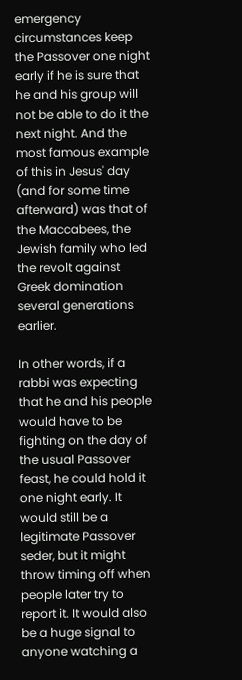emergency circumstances keep the Passover one night early if he is sure that he and his group will not be able to do it the next night. And the most famous example of this in Jesus' day (and for some time afterward) was that of the Maccabees, the Jewish family who led the revolt against Greek domination several generations earlier.

In other words, if a rabbi was expecting that he and his people would have to be fighting on the day of the usual Passover feast, he could hold it one night early. It would still be a legitimate Passover seder, but it might throw timing off when people later try to report it. It would also be a huge signal to anyone watching a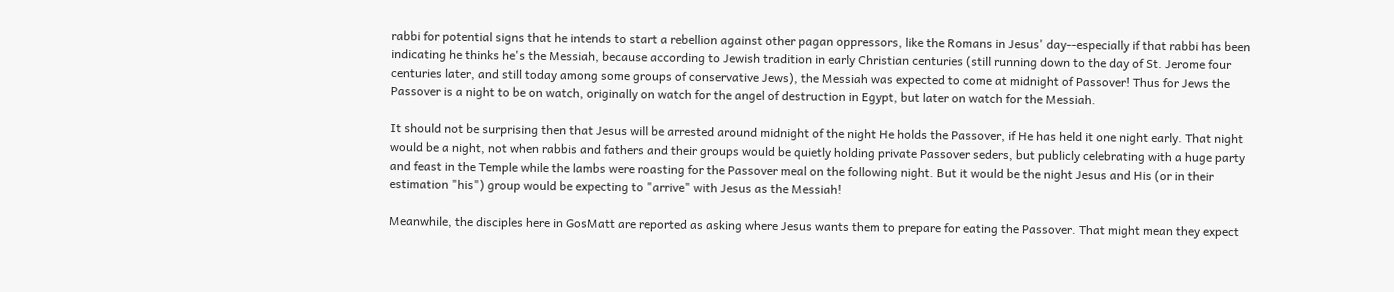rabbi for potential signs that he intends to start a rebellion against other pagan oppressors, like the Romans in Jesus' day--especially if that rabbi has been indicating he thinks he's the Messiah, because according to Jewish tradition in early Christian centuries (still running down to the day of St. Jerome four centuries later, and still today among some groups of conservative Jews), the Messiah was expected to come at midnight of Passover! Thus for Jews the Passover is a night to be on watch, originally on watch for the angel of destruction in Egypt, but later on watch for the Messiah.

It should not be surprising then that Jesus will be arrested around midnight of the night He holds the Passover, if He has held it one night early. That night would be a night, not when rabbis and fathers and their groups would be quietly holding private Passover seders, but publicly celebrating with a huge party and feast in the Temple while the lambs were roasting for the Passover meal on the following night. But it would be the night Jesus and His (or in their estimation "his") group would be expecting to "arrive" with Jesus as the Messiah!

Meanwhile, the disciples here in GosMatt are reported as asking where Jesus wants them to prepare for eating the Passover. That might mean they expect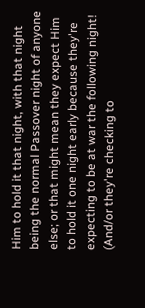Him to hold it that night, with that night being the normal Passover night of anyone else; or that might mean they expect Him to hold it one night early because they're expecting to be at war the following night! (And/or they're checking to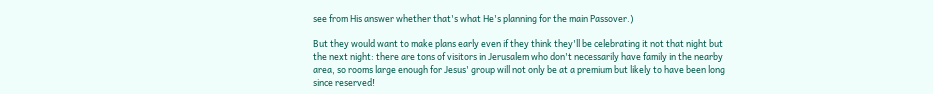see from His answer whether that's what He's planning for the main Passover.)

But they would want to make plans early even if they think they'll be celebrating it not that night but the next night: there are tons of visitors in Jerusalem who don't necessarily have family in the nearby area, so rooms large enough for Jesus' group will not only be at a premium but likely to have been long since reserved!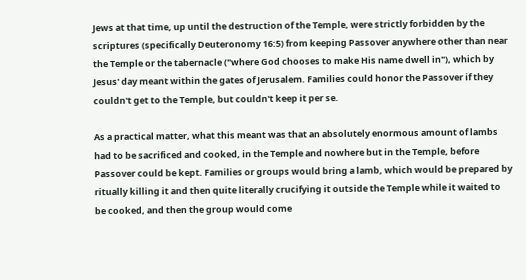Jews at that time, up until the destruction of the Temple, were strictly forbidden by the scriptures (specifically Deuteronomy 16:5) from keeping Passover anywhere other than near the Temple or the tabernacle ("where God chooses to make His name dwell in"), which by Jesus' day meant within the gates of Jerusalem. Families could honor the Passover if they couldn't get to the Temple, but couldn't keep it per se.

As a practical matter, what this meant was that an absolutely enormous amount of lambs had to be sacrificed and cooked, in the Temple and nowhere but in the Temple, before Passover could be kept. Families or groups would bring a lamb, which would be prepared by ritually killing it and then quite literally crucifying it outside the Temple while it waited to be cooked, and then the group would come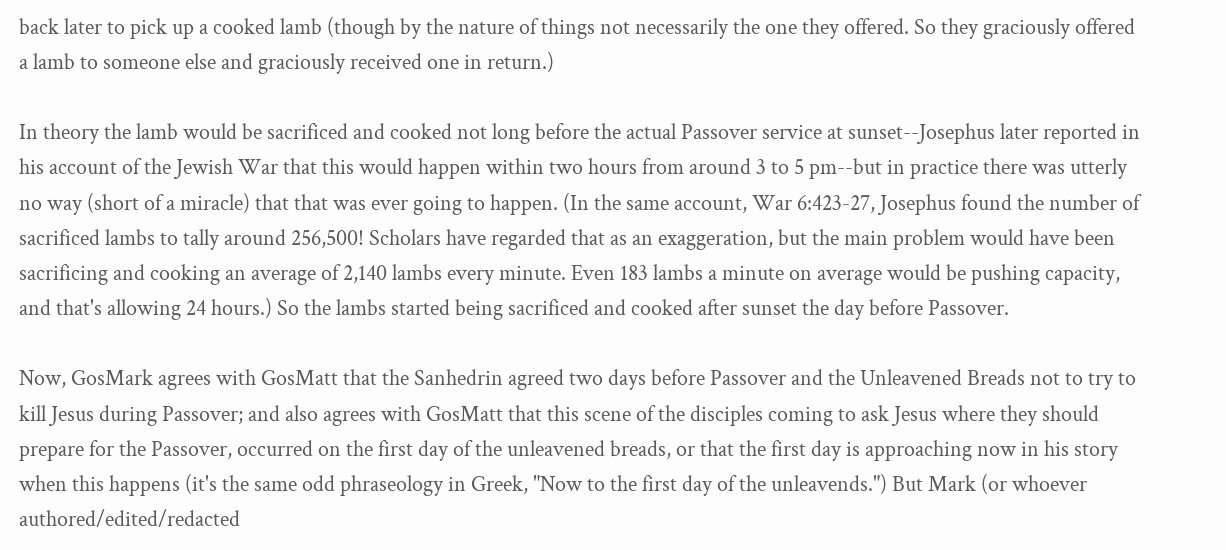back later to pick up a cooked lamb (though by the nature of things not necessarily the one they offered. So they graciously offered a lamb to someone else and graciously received one in return.)

In theory the lamb would be sacrificed and cooked not long before the actual Passover service at sunset--Josephus later reported in his account of the Jewish War that this would happen within two hours from around 3 to 5 pm--but in practice there was utterly no way (short of a miracle) that that was ever going to happen. (In the same account, War 6:423-27, Josephus found the number of sacrificed lambs to tally around 256,500! Scholars have regarded that as an exaggeration, but the main problem would have been sacrificing and cooking an average of 2,140 lambs every minute. Even 183 lambs a minute on average would be pushing capacity, and that's allowing 24 hours.) So the lambs started being sacrificed and cooked after sunset the day before Passover.

Now, GosMark agrees with GosMatt that the Sanhedrin agreed two days before Passover and the Unleavened Breads not to try to kill Jesus during Passover; and also agrees with GosMatt that this scene of the disciples coming to ask Jesus where they should prepare for the Passover, occurred on the first day of the unleavened breads, or that the first day is approaching now in his story when this happens (it's the same odd phraseology in Greek, "Now to the first day of the unleavends.") But Mark (or whoever authored/edited/redacted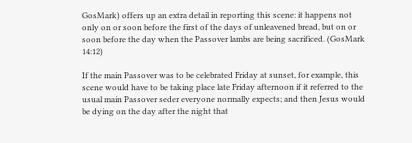GosMark) offers up an extra detail in reporting this scene: it happens not only on or soon before the first of the days of unleavened bread, but on or soon before the day when the Passover lambs are being sacrificed. (GosMark 14:12)

If the main Passover was to be celebrated Friday at sunset, for example, this scene would have to be taking place late Friday afternoon if it referred to the usual main Passover seder everyone normally expects; and then Jesus would be dying on the day after the night that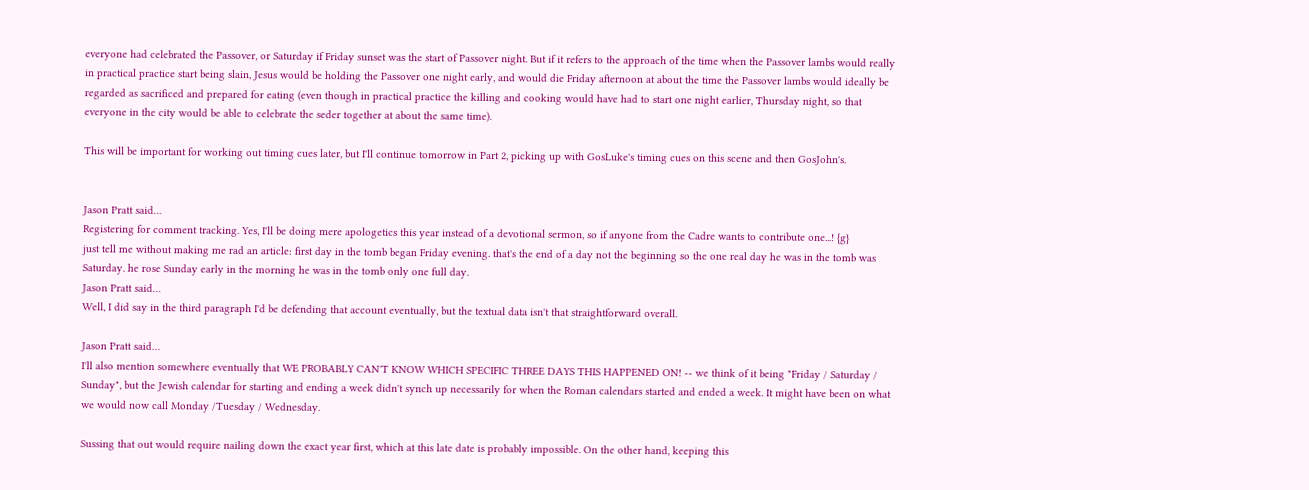everyone had celebrated the Passover, or Saturday if Friday sunset was the start of Passover night. But if it refers to the approach of the time when the Passover lambs would really in practical practice start being slain, Jesus would be holding the Passover one night early, and would die Friday afternoon at about the time the Passover lambs would ideally be regarded as sacrificed and prepared for eating (even though in practical practice the killing and cooking would have had to start one night earlier, Thursday night, so that everyone in the city would be able to celebrate the seder together at about the same time).

This will be important for working out timing cues later, but I'll continue tomorrow in Part 2, picking up with GosLuke's timing cues on this scene and then GosJohn's.


Jason Pratt said…
Registering for comment tracking. Yes, I'll be doing mere apologetics this year instead of a devotional sermon, so if anyone from the Cadre wants to contribute one...! {g}
just tell me without making me rad an article: first day in the tomb began Friday evening. that's the end of a day not the beginning so the one real day he was in the tomb was Saturday. he rose Sunday early in the morning he was in the tomb only one full day.
Jason Pratt said…
Well, I did say in the third paragraph I'd be defending that account eventually, but the textual data isn't that straightforward overall.

Jason Pratt said…
I'll also mention somewhere eventually that WE PROBABLY CAN'T KNOW WHICH SPECIFIC THREE DAYS THIS HAPPENED ON! -- we think of it being "Friday / Saturday / Sunday", but the Jewish calendar for starting and ending a week didn't synch up necessarily for when the Roman calendars started and ended a week. It might have been on what we would now call Monday /Tuesday / Wednesday.

Sussing that out would require nailing down the exact year first, which at this late date is probably impossible. On the other hand, keeping this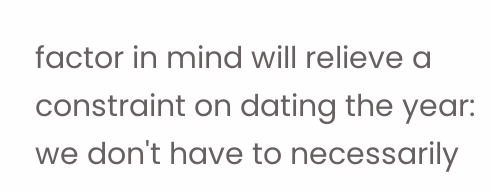factor in mind will relieve a constraint on dating the year: we don't have to necessarily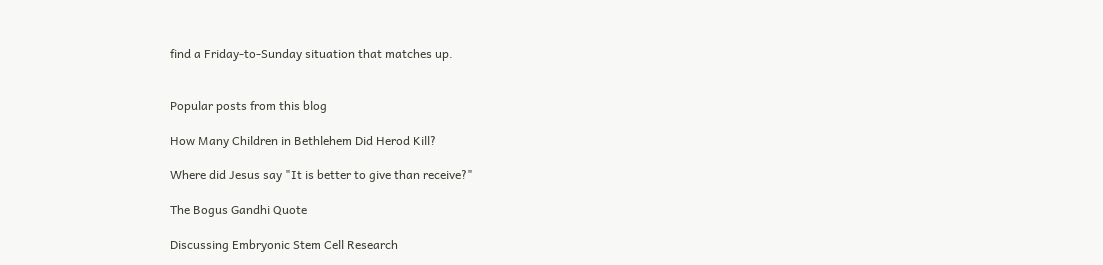find a Friday-to-Sunday situation that matches up.


Popular posts from this blog

How Many Children in Bethlehem Did Herod Kill?

Where did Jesus say "It is better to give than receive?"

The Bogus Gandhi Quote

Discussing Embryonic Stem Cell Research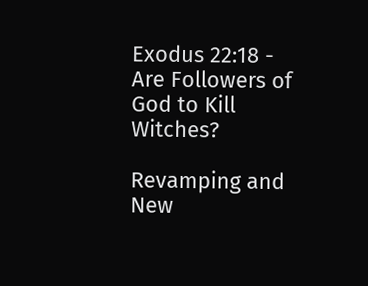Exodus 22:18 - Are Followers of God to Kill Witches?

Revamping and New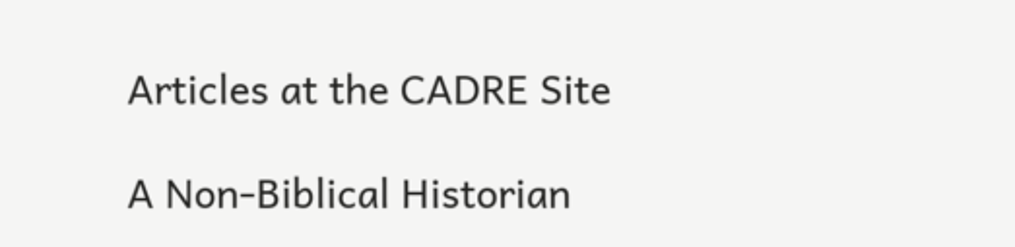Articles at the CADRE Site

A Non-Biblical Historian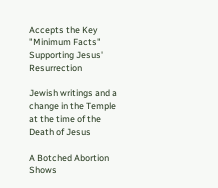Accepts the Key "Minimum Facts" Supporting Jesus' Resurrection

Jewish writings and a change in the Temple at the time of the Death of Jesus

A Botched Abortion Shows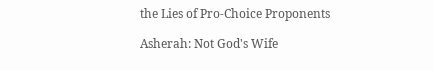the Lies of Pro-Choice Proponents

Asherah: Not God's Wife